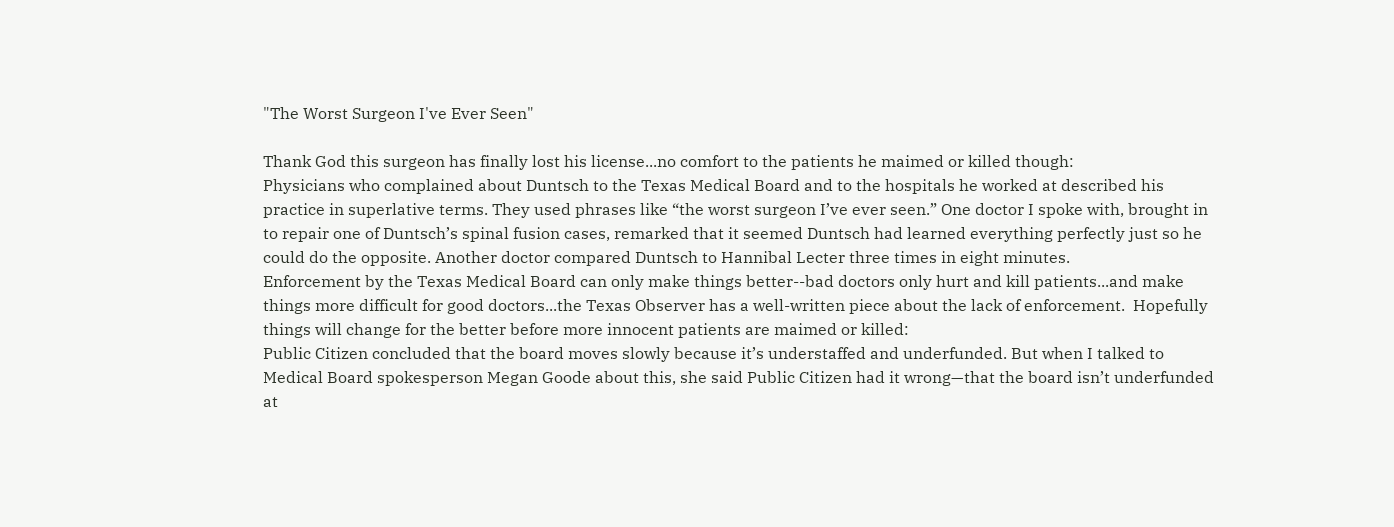"The Worst Surgeon I've Ever Seen"

Thank God this surgeon has finally lost his license...no comfort to the patients he maimed or killed though:
Physicians who complained about Duntsch to the Texas Medical Board and to the hospitals he worked at described his practice in superlative terms. They used phrases like “the worst surgeon I’ve ever seen.” One doctor I spoke with, brought in to repair one of Duntsch’s spinal fusion cases, remarked that it seemed Duntsch had learned everything perfectly just so he could do the opposite. Another doctor compared Duntsch to Hannibal Lecter three times in eight minutes.
Enforcement by the Texas Medical Board can only make things better--bad doctors only hurt and kill patients...and make things more difficult for good doctors...the Texas Observer has a well-written piece about the lack of enforcement.  Hopefully things will change for the better before more innocent patients are maimed or killed:
Public Citizen concluded that the board moves slowly because it’s understaffed and underfunded. But when I talked to Medical Board spokesperson Megan Goode about this, she said Public Citizen had it wrong—that the board isn’t underfunded at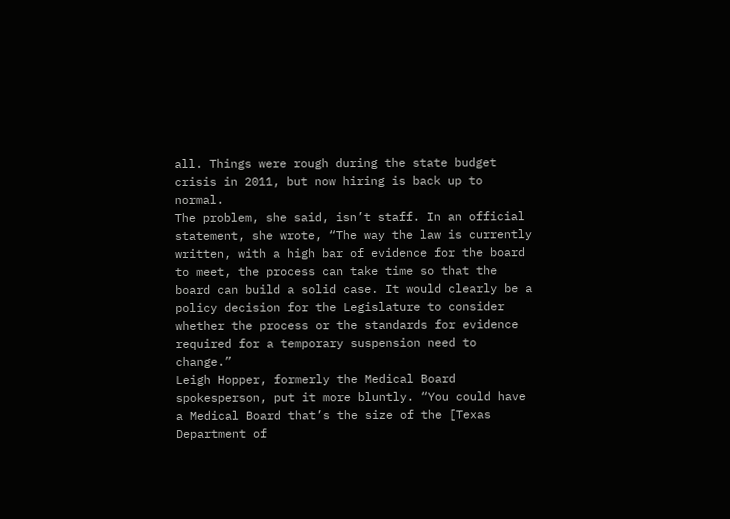all. Things were rough during the state budget crisis in 2011, but now hiring is back up to normal.
The problem, she said, isn’t staff. In an official statement, she wrote, “The way the law is currently written, with a high bar of evidence for the board to meet, the process can take time so that the board can build a solid case. It would clearly be a policy decision for the Legislature to consider whether the process or the standards for evidence required for a temporary suspension need to change.”
Leigh Hopper, formerly the Medical Board spokesperson, put it more bluntly. “You could have a Medical Board that’s the size of the [Texas Department of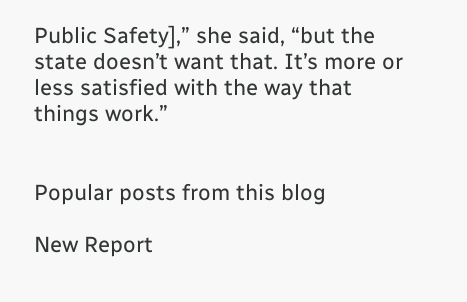Public Safety],” she said, “but the state doesn’t want that. It’s more or less satisfied with the way that things work.”


Popular posts from this blog

New Report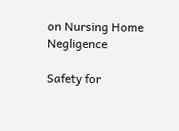on Nursing Home Negligence

Safety for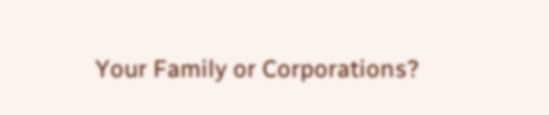Your Family or Corporations?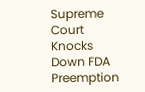Supreme Court Knocks Down FDA Preemption